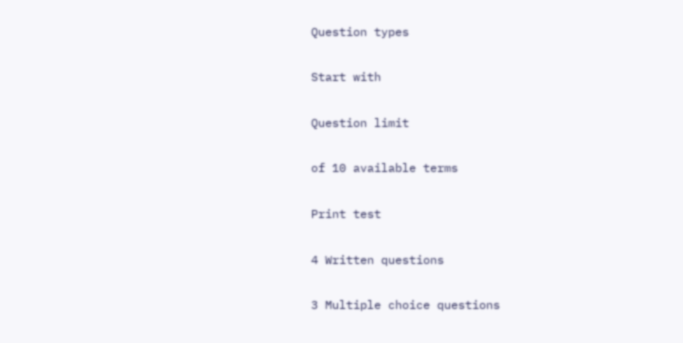Question types

Start with

Question limit

of 10 available terms

Print test

4 Written questions

3 Multiple choice questions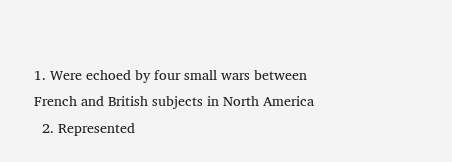1. Were echoed by four small wars between French and British subjects in North America
  2. Represented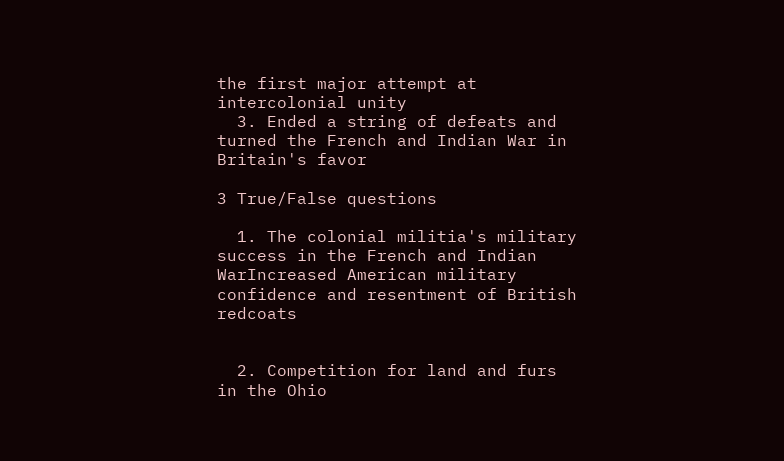the first major attempt at intercolonial unity
  3. Ended a string of defeats and turned the French and Indian War in Britain's favor

3 True/False questions

  1. The colonial militia's military success in the French and Indian WarIncreased American military confidence and resentment of British redcoats


  2. Competition for land and furs in the Ohio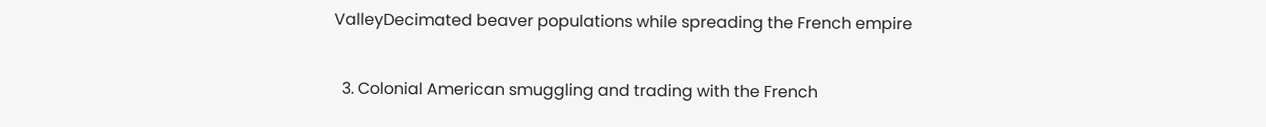ValleyDecimated beaver populations while spreading the French empire


  3. Colonial American smuggling and trading with the French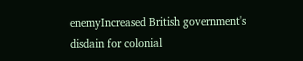enemyIncreased British government's disdain for colonial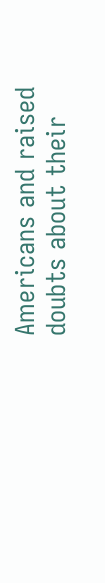Americans and raised doubts about their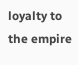loyalty to the empire